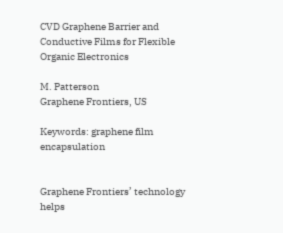CVD Graphene Barrier and Conductive Films for Flexible Organic Electronics

M. Patterson
Graphene Frontiers, US

Keywords: graphene film encapsulation


Graphene Frontiers’ technology helps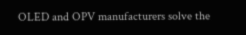OLED and OPV manufacturers solve the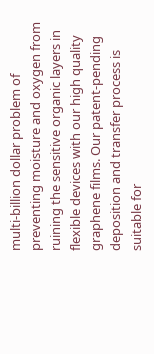multi-billion dollar problem of preventing moisture and oxygen from ruining the sensitive organic layers in flexible devices with our high quality graphene films. Our patent-pending deposition and transfer process is suitable for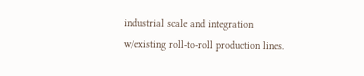industrial scale and integration w/existing roll-to-roll production lines.